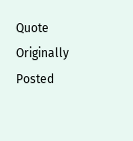Quote Originally Posted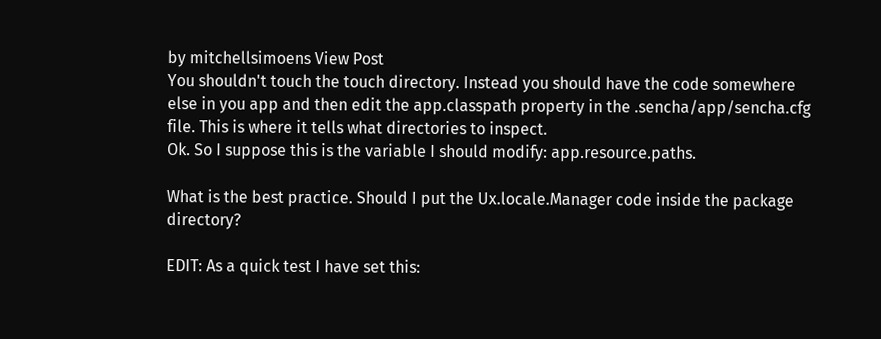by mitchellsimoens View Post
You shouldn't touch the touch directory. Instead you should have the code somewhere else in you app and then edit the app.classpath property in the .sencha/app/sencha.cfg file. This is where it tells what directories to inspect.
Ok. So I suppose this is the variable I should modify: app.resource.paths.

What is the best practice. Should I put the Ux.locale.Manager code inside the package directory?

EDIT: As a quick test I have set this: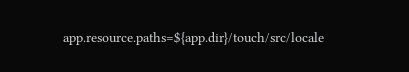app.resource.paths=${app.dir}/touch/src/locale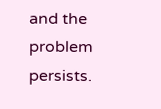and the problem persists.